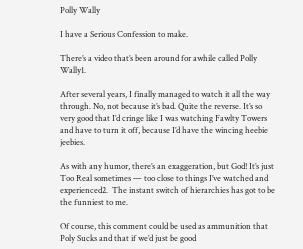Polly Wally

I have a Serious Confession to make.

There’s a video that’s been around for awhile called Polly Wally1.

After several years, I finally managed to watch it all the way through. No, not because it’s bad. Quite the reverse. It’s so very good that I’d cringe like I was watching Fawlty Towers and have to turn it off, because I’d have the wincing heebie jeebies.

As with any humor, there’s an exaggeration, but God! It’s just Too Real sometimes — too close to things I’ve watched and experienced2.  The instant switch of hierarchies has got to be the funniest to me.

Of course, this comment could be used as ammunition that Poly Sucks and that if we’d just be good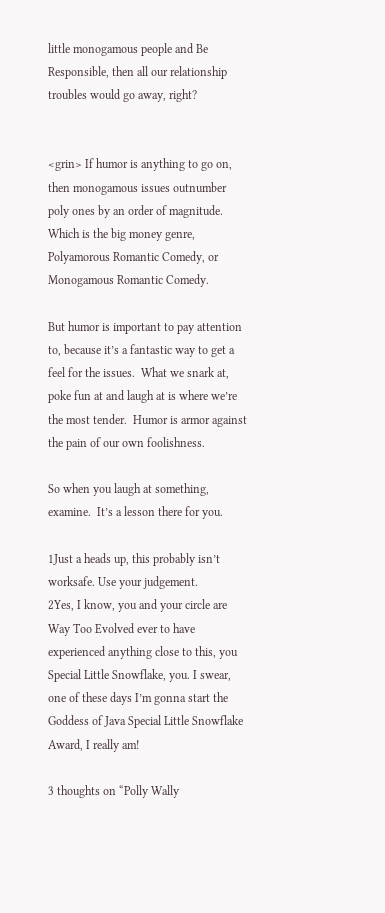little monogamous people and Be Responsible, then all our relationship troubles would go away, right?


<grin> If humor is anything to go on, then monogamous issues outnumber poly ones by an order of magnitude.   Which is the big money genre, Polyamorous Romantic Comedy, or Monogamous Romantic Comedy.

But humor is important to pay attention to, because it’s a fantastic way to get a feel for the issues.  What we snark at, poke fun at and laugh at is where we’re the most tender.  Humor is armor against the pain of our own foolishness.

So when you laugh at something, examine.  It’s a lesson there for you.

1Just a heads up, this probably isn’t worksafe. Use your judgement.
2Yes, I know, you and your circle are Way Too Evolved ever to have experienced anything close to this, you Special Little Snowflake, you. I swear, one of these days I’m gonna start the Goddess of Java Special Little Snowflake Award, I really am!

3 thoughts on “Polly Wally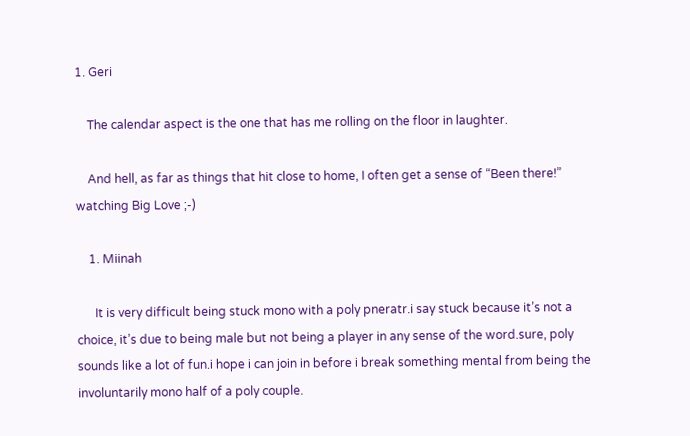1. Geri

    The calendar aspect is the one that has me rolling on the floor in laughter.

    And hell, as far as things that hit close to home, I often get a sense of “Been there!” watching Big Love ;-)

    1. Miinah

      It is very difficult being stuck mono with a poly pneratr.i say stuck because it’s not a choice, it’s due to being male but not being a player in any sense of the word.sure, poly sounds like a lot of fun.i hope i can join in before i break something mental from being the involuntarily mono half of a poly couple.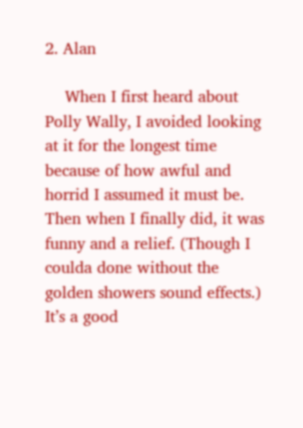2. Alan

    When I first heard about Polly Wally, I avoided looking at it for the longest time because of how awful and horrid I assumed it must be. Then when I finally did, it was funny and a relief. (Though I coulda done without the golden showers sound effects.) It’s a good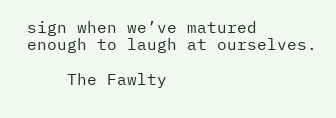sign when we’ve matured enough to laugh at ourselves.

    The Fawlty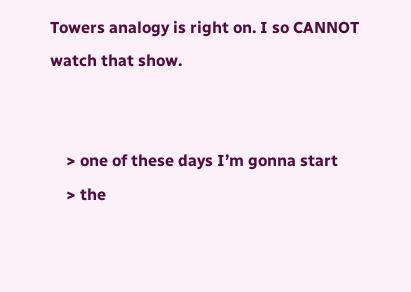Towers analogy is right on. I so CANNOT watch that show.


    > one of these days I’m gonna start
    > the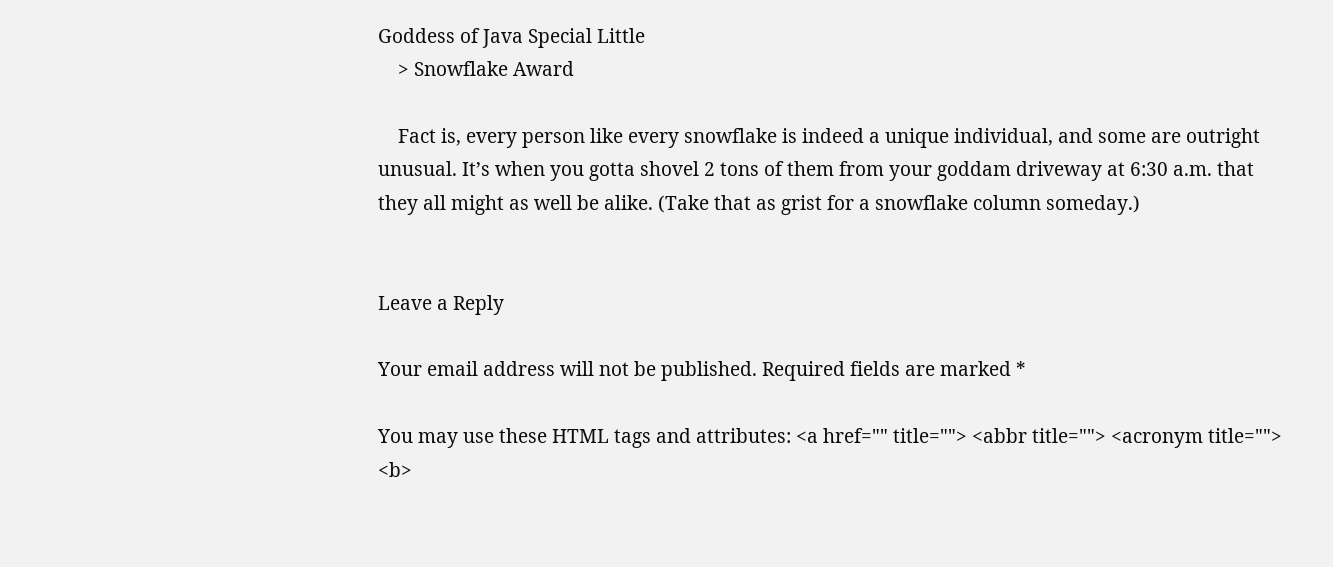Goddess of Java Special Little
    > Snowflake Award

    Fact is, every person like every snowflake is indeed a unique individual, and some are outright unusual. It’s when you gotta shovel 2 tons of them from your goddam driveway at 6:30 a.m. that they all might as well be alike. (Take that as grist for a snowflake column someday.)


Leave a Reply

Your email address will not be published. Required fields are marked *

You may use these HTML tags and attributes: <a href="" title=""> <abbr title=""> <acronym title=""> <b>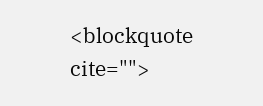<blockquote cite="">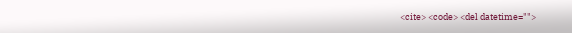<cite> <code> <del datetime="">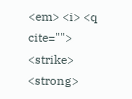<em> <i> <q cite=""> <strike> <strong>